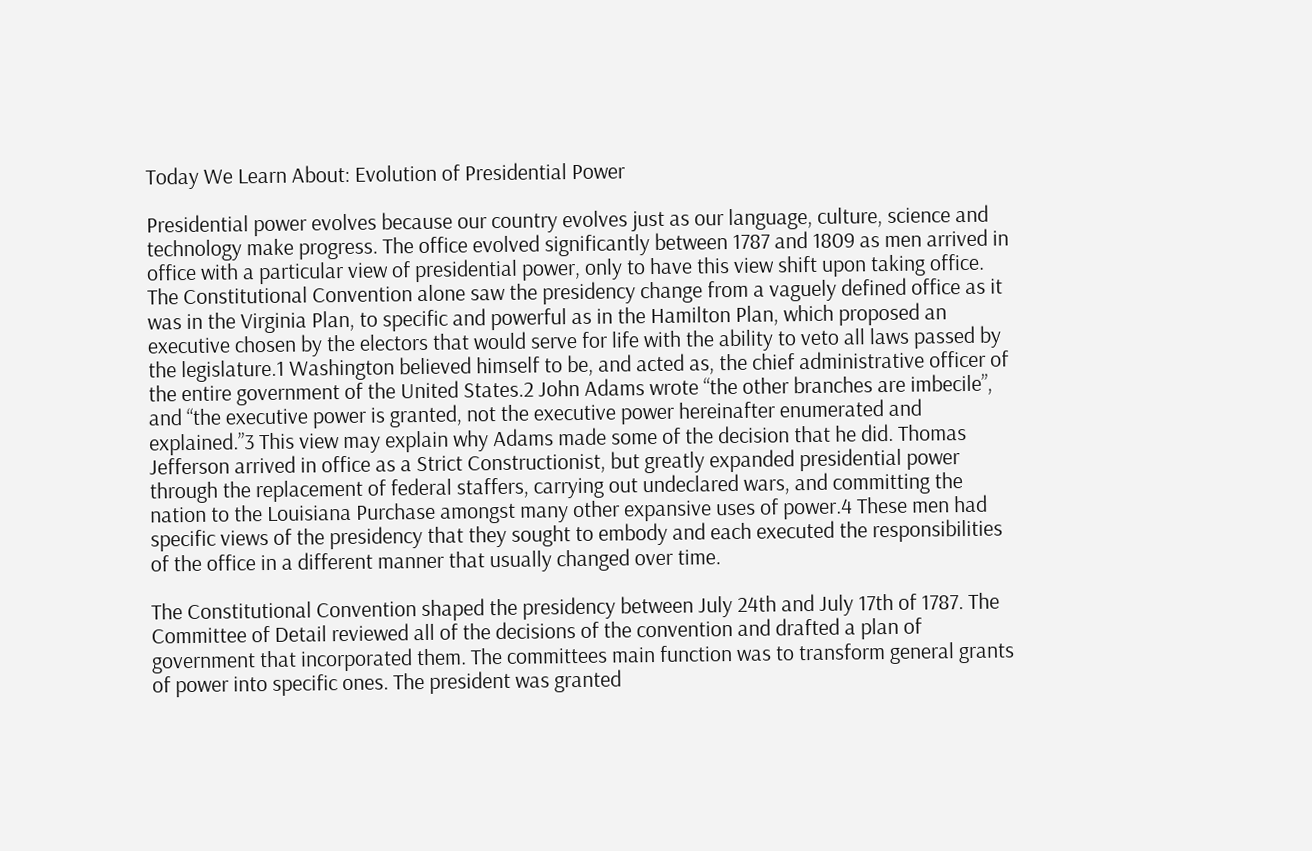Today We Learn About: Evolution of Presidential Power

Presidential power evolves because our country evolves just as our language, culture, science and technology make progress. The office evolved significantly between 1787 and 1809 as men arrived in office with a particular view of presidential power, only to have this view shift upon taking office. The Constitutional Convention alone saw the presidency change from a vaguely defined office as it was in the Virginia Plan, to specific and powerful as in the Hamilton Plan, which proposed an executive chosen by the electors that would serve for life with the ability to veto all laws passed by the legislature.1 Washington believed himself to be, and acted as, the chief administrative officer of the entire government of the United States.2 John Adams wrote “the other branches are imbecile”, and “the executive power is granted, not the executive power hereinafter enumerated and explained.”3 This view may explain why Adams made some of the decision that he did. Thomas Jefferson arrived in office as a Strict Constructionist, but greatly expanded presidential power through the replacement of federal staffers, carrying out undeclared wars, and committing the nation to the Louisiana Purchase amongst many other expansive uses of power.4 These men had specific views of the presidency that they sought to embody and each executed the responsibilities of the office in a different manner that usually changed over time.

The Constitutional Convention shaped the presidency between July 24th and July 17th of 1787. The Committee of Detail reviewed all of the decisions of the convention and drafted a plan of government that incorporated them. The committees main function was to transform general grants of power into specific ones. The president was granted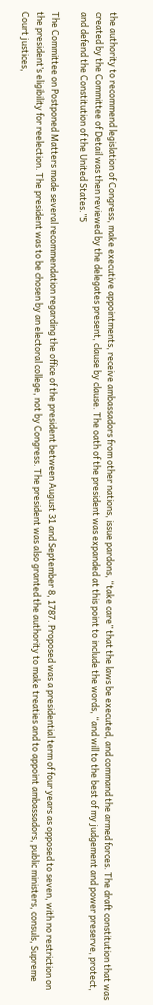the authority to recommend legislation of Congress, make executive appointments, receive ambassadors from other nations, issue pardons, “take care” that the laws be executed, and command the armed forces. The draft constitution that was created by the Committee of Detail was then reviewed by the delegates present, clause by clause. The oath of the president was expanded at this point to include the words, “and will to the best of my judgement and power preserve, protect, and defend the Constitution of the United States.”5

The Committee on Postponed Matters made several recommendation regarding the office of the president between August 31 and September 8, 1787. Proposed was a presidential term of four years as opposed to seven, with no restriction on the president’s eligibility for reelection. The president was to be chosen by an electoral college, not by Congress. The president was also granted the authority to make treaties and to appoint ambassadors, public ministers, consuls, Supreme Court justices,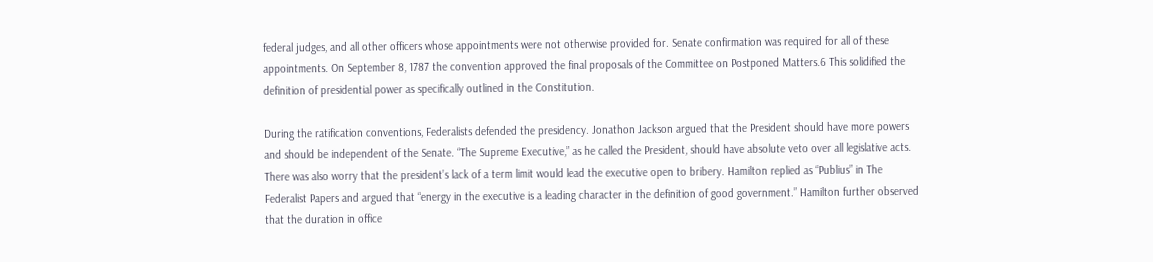federal judges, and all other officers whose appointments were not otherwise provided for. Senate confirmation was required for all of these appointments. On September 8, 1787 the convention approved the final proposals of the Committee on Postponed Matters.6 This solidified the definition of presidential power as specifically outlined in the Constitution.

During the ratification conventions, Federalists defended the presidency. Jonathon Jackson argued that the President should have more powers and should be independent of the Senate. “The Supreme Executive,” as he called the President, should have absolute veto over all legislative acts. There was also worry that the president’s lack of a term limit would lead the executive open to bribery. Hamilton replied as “Publius” in The Federalist Papers and argued that “energy in the executive is a leading character in the definition of good government.” Hamilton further observed that the duration in office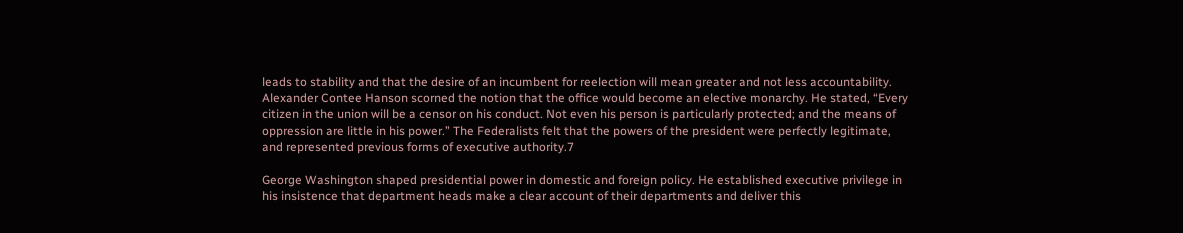leads to stability and that the desire of an incumbent for reelection will mean greater and not less accountability. Alexander Contee Hanson scorned the notion that the office would become an elective monarchy. He stated, “Every citizen in the union will be a censor on his conduct. Not even his person is particularly protected; and the means of oppression are little in his power.” The Federalists felt that the powers of the president were perfectly legitimate, and represented previous forms of executive authority.7

George Washington shaped presidential power in domestic and foreign policy. He established executive privilege in his insistence that department heads make a clear account of their departments and deliver this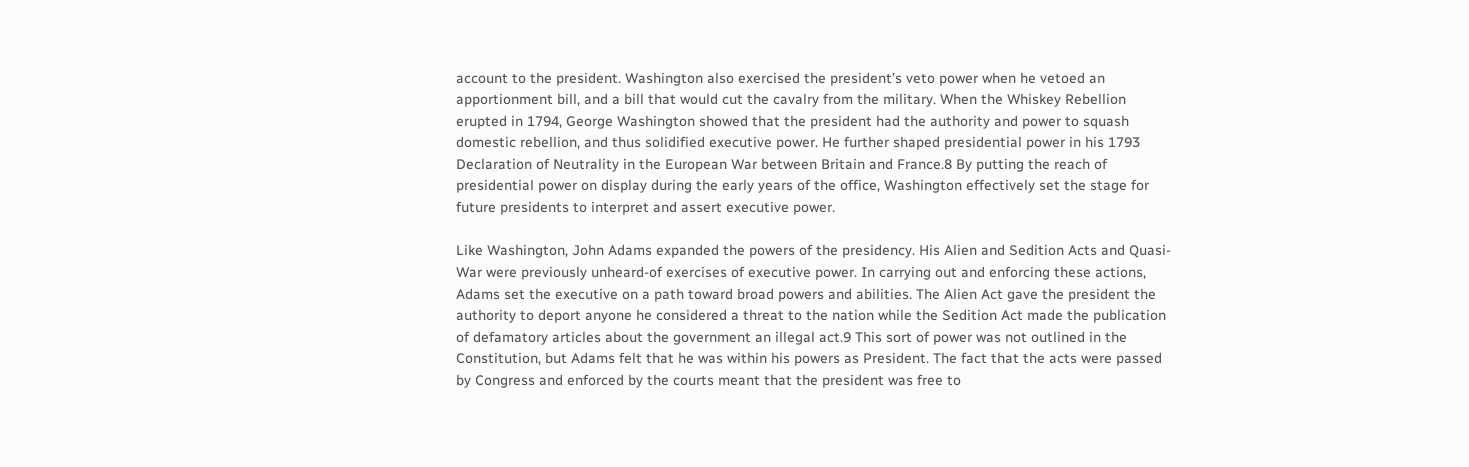account to the president. Washington also exercised the president’s veto power when he vetoed an apportionment bill, and a bill that would cut the cavalry from the military. When the Whiskey Rebellion erupted in 1794, George Washington showed that the president had the authority and power to squash domestic rebellion, and thus solidified executive power. He further shaped presidential power in his 1793 Declaration of Neutrality in the European War between Britain and France.8 By putting the reach of presidential power on display during the early years of the office, Washington effectively set the stage for future presidents to interpret and assert executive power.

Like Washington, John Adams expanded the powers of the presidency. His Alien and Sedition Acts and Quasi-War were previously unheard-of exercises of executive power. In carrying out and enforcing these actions, Adams set the executive on a path toward broad powers and abilities. The Alien Act gave the president the authority to deport anyone he considered a threat to the nation while the Sedition Act made the publication of defamatory articles about the government an illegal act.9 This sort of power was not outlined in the Constitution, but Adams felt that he was within his powers as President. The fact that the acts were passed by Congress and enforced by the courts meant that the president was free to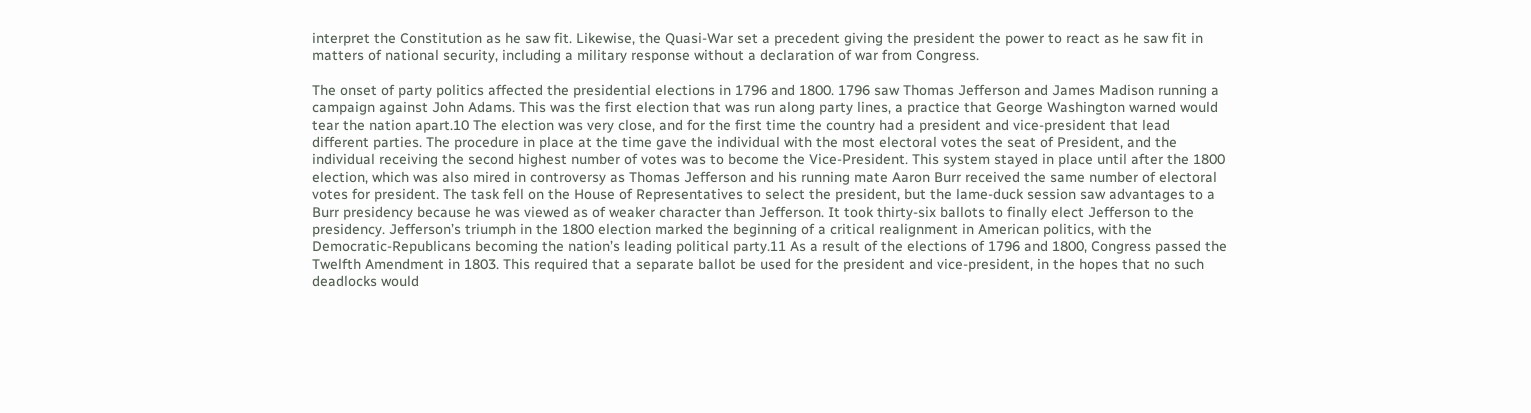interpret the Constitution as he saw fit. Likewise, the Quasi-War set a precedent giving the president the power to react as he saw fit in matters of national security, including a military response without a declaration of war from Congress.

The onset of party politics affected the presidential elections in 1796 and 1800. 1796 saw Thomas Jefferson and James Madison running a campaign against John Adams. This was the first election that was run along party lines, a practice that George Washington warned would tear the nation apart.10 The election was very close, and for the first time the country had a president and vice-president that lead different parties. The procedure in place at the time gave the individual with the most electoral votes the seat of President, and the individual receiving the second highest number of votes was to become the Vice-President. This system stayed in place until after the 1800 election, which was also mired in controversy as Thomas Jefferson and his running mate Aaron Burr received the same number of electoral votes for president. The task fell on the House of Representatives to select the president, but the lame-duck session saw advantages to a Burr presidency because he was viewed as of weaker character than Jefferson. It took thirty-six ballots to finally elect Jefferson to the presidency. Jefferson’s triumph in the 1800 election marked the beginning of a critical realignment in American politics, with the Democratic-Republicans becoming the nation’s leading political party.11 As a result of the elections of 1796 and 1800, Congress passed the Twelfth Amendment in 1803. This required that a separate ballot be used for the president and vice-president, in the hopes that no such deadlocks would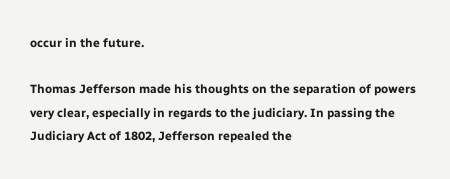occur in the future.

Thomas Jefferson made his thoughts on the separation of powers very clear, especially in regards to the judiciary. In passing the Judiciary Act of 1802, Jefferson repealed the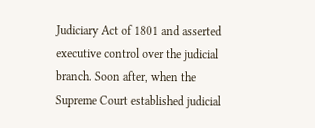Judiciary Act of 1801 and asserted executive control over the judicial branch. Soon after, when the Supreme Court established judicial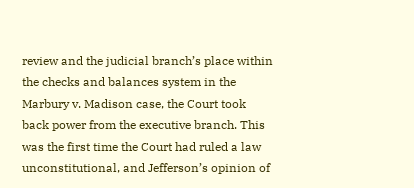review and the judicial branch’s place within the checks and balances system in the Marbury v. Madison case, the Court took back power from the executive branch. This was the first time the Court had ruled a law unconstitutional, and Jefferson’s opinion of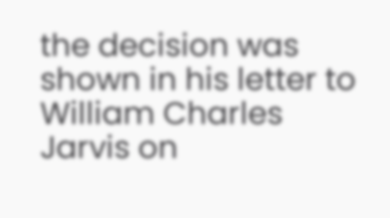the decision was shown in his letter to William Charles Jarvis on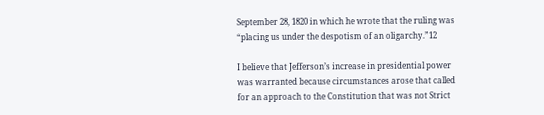September 28, 1820 in which he wrote that the ruling was “placing us under the despotism of an oligarchy.”12

I believe that Jefferson’s increase in presidential power was warranted because circumstances arose that called for an approach to the Constitution that was not Strict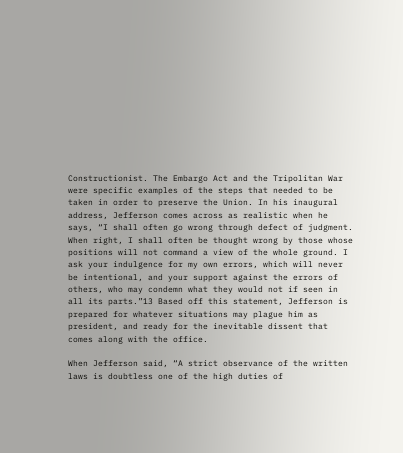Constructionist. The Embargo Act and the Tripolitan War were specific examples of the steps that needed to be taken in order to preserve the Union. In his inaugural address, Jefferson comes across as realistic when he says, “I shall often go wrong through defect of judgment. When right, I shall often be thought wrong by those whose positions will not command a view of the whole ground. I ask your indulgence for my own errors, which will never be intentional, and your support against the errors of others, who may condemn what they would not if seen in all its parts.”13 Based off this statement, Jefferson is prepared for whatever situations may plague him as president, and ready for the inevitable dissent that comes along with the office.

When Jefferson said, “A strict observance of the written laws is doubtless one of the high duties of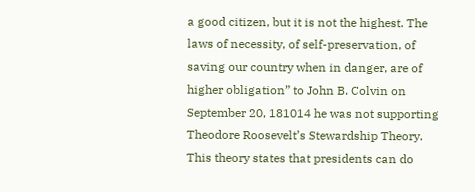a good citizen, but it is not the highest. The laws of necessity, of self-preservation, of saving our country when in danger, are of higher obligation” to John B. Colvin on September 20, 181014 he was not supporting Theodore Roosevelt’s Stewardship Theory. This theory states that presidents can do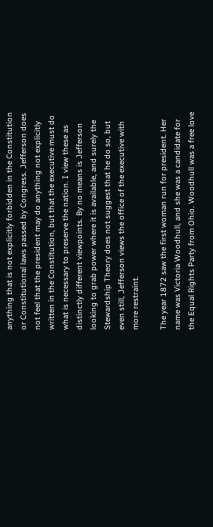anything that is not explicitly forbidden in the Constitution or Constitutional laws passed by Congress. Jefferson does not feel that the president may do anything not explicitly written in the Constitution, but that the executive must do what is necessary to preserve the nation. I view these as distinctly different viewpoints. By no means is Jefferson looking to grab power where it is available, and surely the Stewardship Theory does not suggest that he do so, but even still, Jefferson views the office of the executive with more restraint.

The year 1872 saw the first woman run for president. Her name was Victoria Woodhull, and she was a candidate for the Equal Rights Party from Ohio. Woodhull was a free love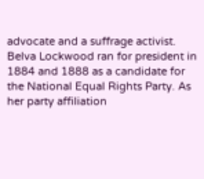advocate and a suffrage activist. Belva Lockwood ran for president in 1884 and 1888 as a candidate for the National Equal Rights Party. As her party affiliation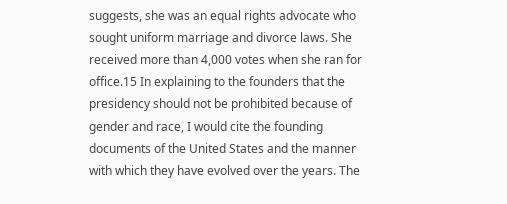suggests, she was an equal rights advocate who sought uniform marriage and divorce laws. She received more than 4,000 votes when she ran for office.15 In explaining to the founders that the presidency should not be prohibited because of gender and race, I would cite the founding documents of the United States and the manner with which they have evolved over the years. The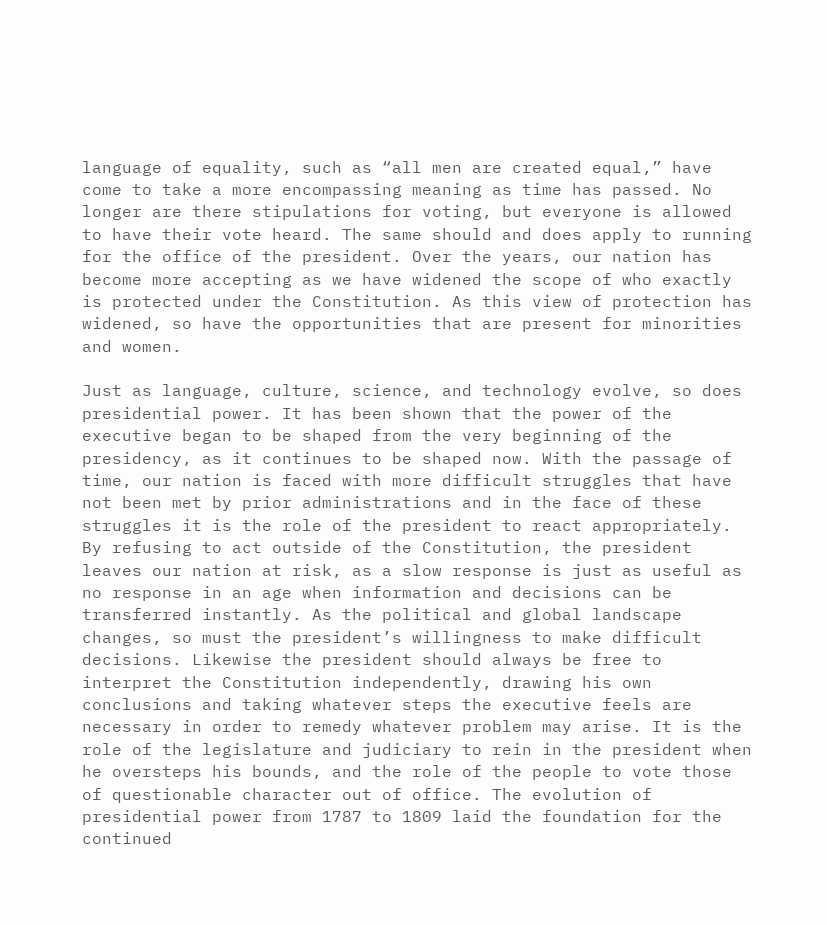language of equality, such as “all men are created equal,” have come to take a more encompassing meaning as time has passed. No longer are there stipulations for voting, but everyone is allowed to have their vote heard. The same should and does apply to running for the office of the president. Over the years, our nation has become more accepting as we have widened the scope of who exactly is protected under the Constitution. As this view of protection has widened, so have the opportunities that are present for minorities and women.

Just as language, culture, science, and technology evolve, so does presidential power. It has been shown that the power of the executive began to be shaped from the very beginning of the presidency, as it continues to be shaped now. With the passage of time, our nation is faced with more difficult struggles that have not been met by prior administrations and in the face of these struggles it is the role of the president to react appropriately. By refusing to act outside of the Constitution, the president leaves our nation at risk, as a slow response is just as useful as no response in an age when information and decisions can be transferred instantly. As the political and global landscape changes, so must the president’s willingness to make difficult decisions. Likewise the president should always be free to interpret the Constitution independently, drawing his own conclusions and taking whatever steps the executive feels are necessary in order to remedy whatever problem may arise. It is the role of the legislature and judiciary to rein in the president when he oversteps his bounds, and the role of the people to vote those of questionable character out of office. The evolution of presidential power from 1787 to 1809 laid the foundation for the continued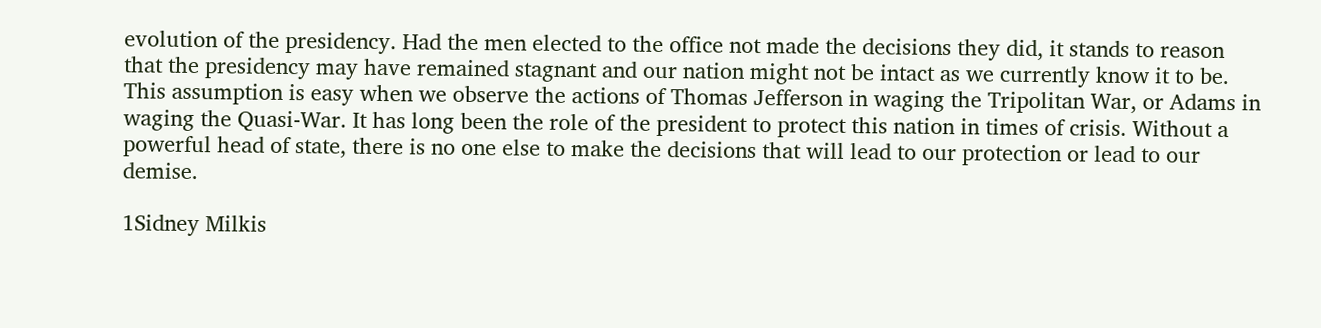evolution of the presidency. Had the men elected to the office not made the decisions they did, it stands to reason that the presidency may have remained stagnant and our nation might not be intact as we currently know it to be. This assumption is easy when we observe the actions of Thomas Jefferson in waging the Tripolitan War, or Adams in waging the Quasi-War. It has long been the role of the president to protect this nation in times of crisis. Without a powerful head of state, there is no one else to make the decisions that will lead to our protection or lead to our demise.

1Sidney Milkis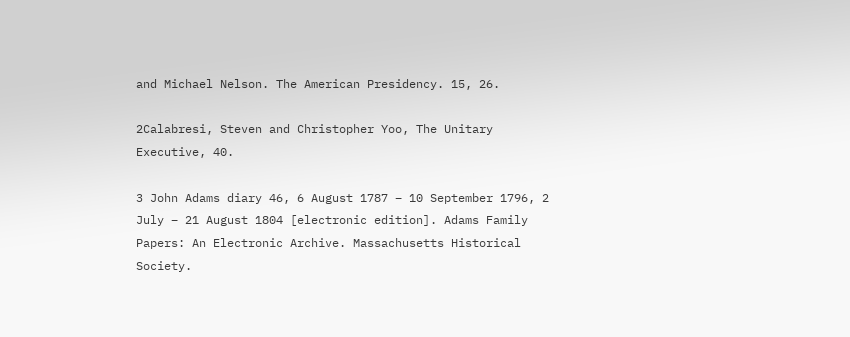and Michael Nelson. The American Presidency. 15, 26.

2Calabresi, Steven and Christopher Yoo, The Unitary Executive, 40.

3 John Adams diary 46, 6 August 1787 – 10 September 1796, 2 July – 21 August 1804 [electronic edition]. Adams Family Papers: An Electronic Archive. Massachusetts Historical Society.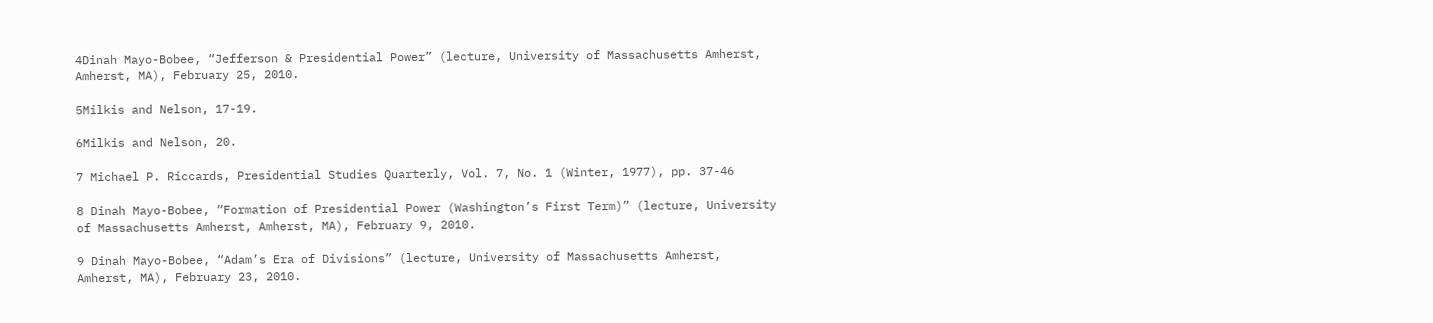4Dinah Mayo-Bobee, “Jefferson & Presidential Power” (lecture, University of Massachusetts Amherst, Amherst, MA), February 25, 2010.

5Milkis and Nelson, 17-19.

6Milkis and Nelson, 20.

7 Michael P. Riccards, Presidential Studies Quarterly, Vol. 7, No. 1 (Winter, 1977), pp. 37-46

8 Dinah Mayo-Bobee, “Formation of Presidential Power (Washington’s First Term)” (lecture, University of Massachusetts Amherst, Amherst, MA), February 9, 2010.

9 Dinah Mayo-Bobee, “Adam’s Era of Divisions” (lecture, University of Massachusetts Amherst, Amherst, MA), February 23, 2010.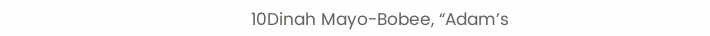10Dinah Mayo-Bobee, “Adam’s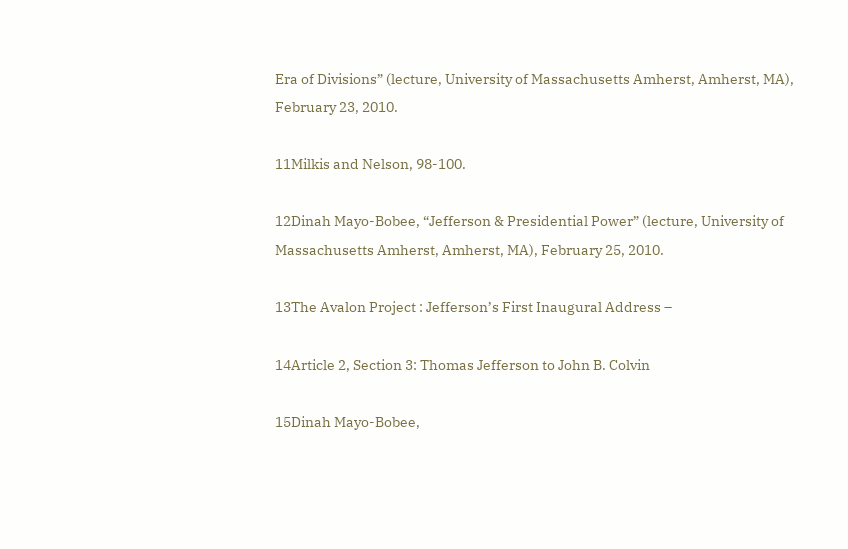Era of Divisions” (lecture, University of Massachusetts Amherst, Amherst, MA), February 23, 2010.

11Milkis and Nelson, 98-100.

12Dinah Mayo-Bobee, “Jefferson & Presidential Power” (lecture, University of Massachusetts Amherst, Amherst, MA), February 25, 2010.

13The Avalon Project : Jefferson’s First Inaugural Address –

14Article 2, Section 3: Thomas Jefferson to John B. Colvin

15Dinah Mayo-Bobee,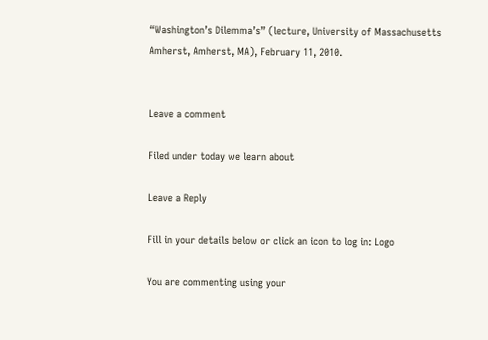“Washington’s Dilemma’s” (lecture, University of Massachusetts Amherst, Amherst, MA), February 11, 2010.


Leave a comment

Filed under today we learn about

Leave a Reply

Fill in your details below or click an icon to log in: Logo

You are commenting using your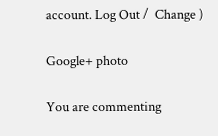account. Log Out /  Change )

Google+ photo

You are commenting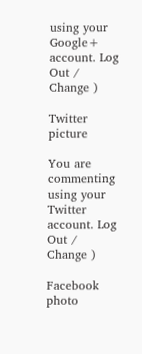using your Google+ account. Log Out /  Change )

Twitter picture

You are commenting using your Twitter account. Log Out /  Change )

Facebook photo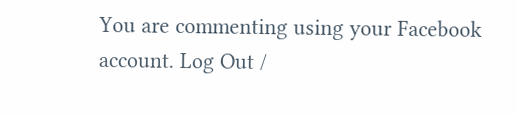You are commenting using your Facebook account. Log Out /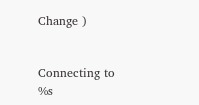Change )


Connecting to %s